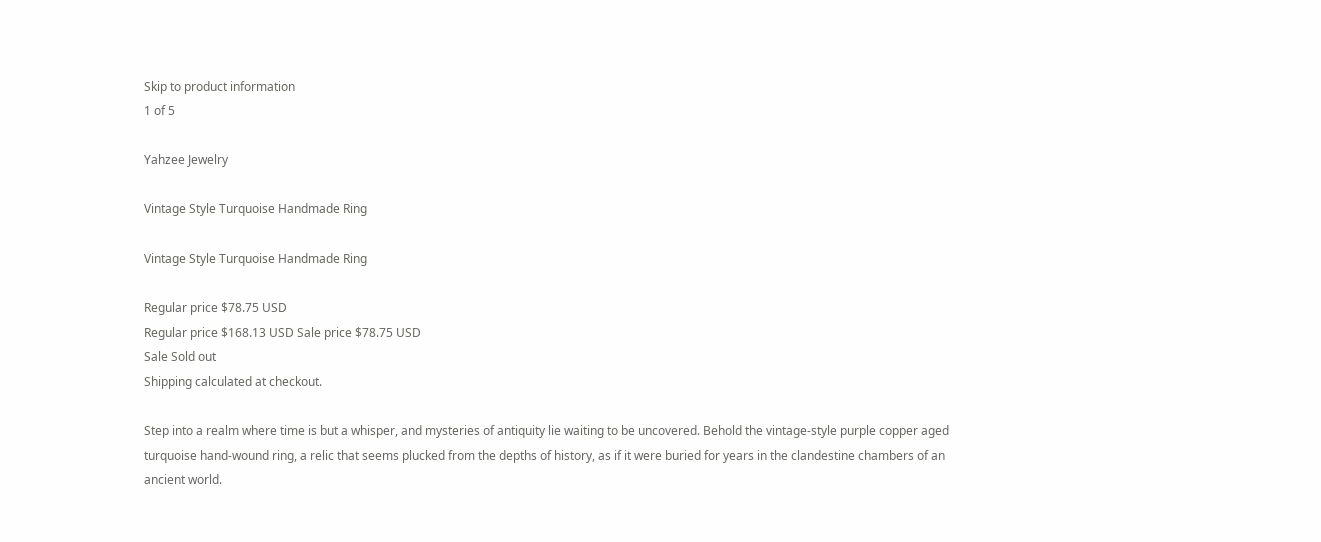Skip to product information
1 of 5

Yahzee Jewelry

Vintage Style Turquoise Handmade Ring

Vintage Style Turquoise Handmade Ring

Regular price $78.75 USD
Regular price $168.13 USD Sale price $78.75 USD
Sale Sold out
Shipping calculated at checkout.

Step into a realm where time is but a whisper, and mysteries of antiquity lie waiting to be uncovered. Behold the vintage-style purple copper aged turquoise hand-wound ring, a relic that seems plucked from the depths of history, as if it were buried for years in the clandestine chambers of an ancient world.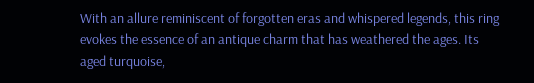With an allure reminiscent of forgotten eras and whispered legends, this ring evokes the essence of an antique charm that has weathered the ages. Its aged turquoise,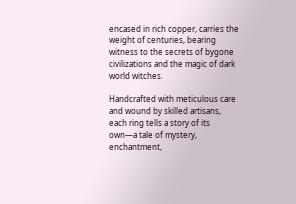encased in rich copper, carries the weight of centuries, bearing witness to the secrets of bygone civilizations and the magic of dark world witches.

Handcrafted with meticulous care and wound by skilled artisans, each ring tells a story of its own—a tale of mystery, enchantment,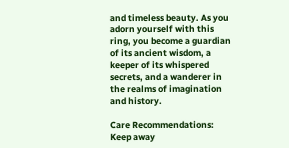and timeless beauty. As you adorn yourself with this ring, you become a guardian of its ancient wisdom, a keeper of its whispered secrets, and a wanderer in the realms of imagination and history.

Care Recommendations:
Keep away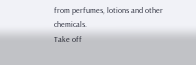from perfumes, lotions and other chemicals.
Take off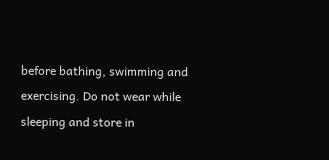before bathing, swimming and exercising. Do not wear while sleeping and store in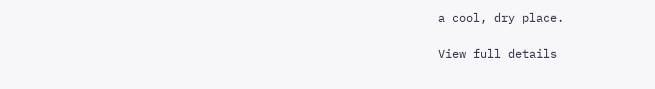a cool, dry place.

View full details